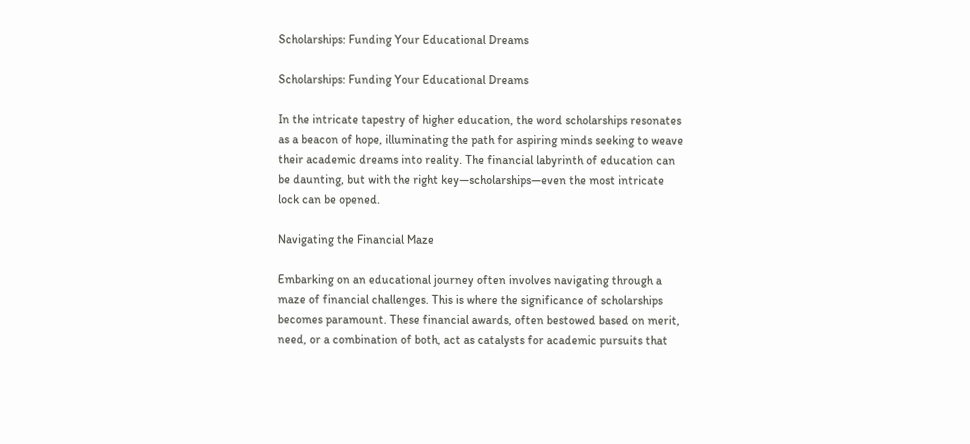Scholarships: Funding Your Educational Dreams

Scholarships: Funding Your Educational Dreams

In the intricate tapestry of higher education, the word scholarships resonates as a beacon of hope, illuminating the path for aspiring minds seeking to weave their academic dreams into reality. The financial labyrinth of education can be daunting, but with the right key—scholarships—even the most intricate lock can be opened.

Navigating the Financial Maze

Embarking on an educational journey often involves navigating through a maze of financial challenges. This is where the significance of scholarships becomes paramount. These financial awards, often bestowed based on merit, need, or a combination of both, act as catalysts for academic pursuits that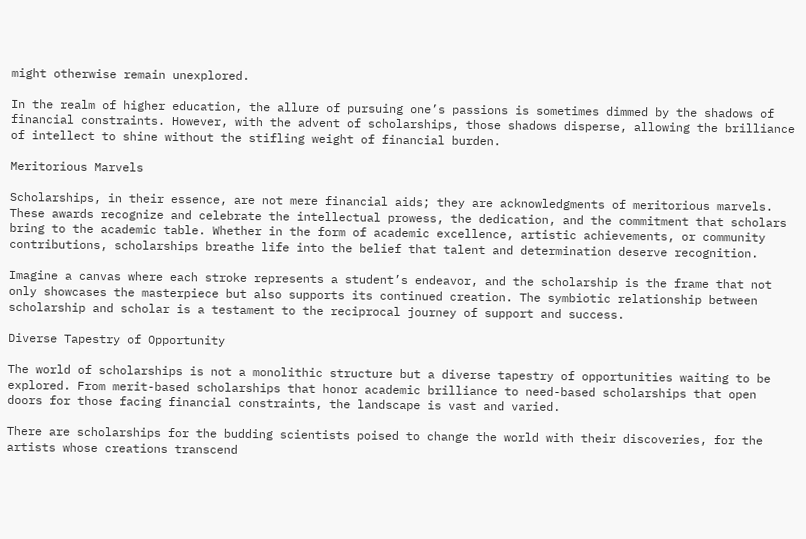might otherwise remain unexplored.

In the realm of higher education, the allure of pursuing one’s passions is sometimes dimmed by the shadows of financial constraints. However, with the advent of scholarships, those shadows disperse, allowing the brilliance of intellect to shine without the stifling weight of financial burden.

Meritorious Marvels

Scholarships, in their essence, are not mere financial aids; they are acknowledgments of meritorious marvels. These awards recognize and celebrate the intellectual prowess, the dedication, and the commitment that scholars bring to the academic table. Whether in the form of academic excellence, artistic achievements, or community contributions, scholarships breathe life into the belief that talent and determination deserve recognition.

Imagine a canvas where each stroke represents a student’s endeavor, and the scholarship is the frame that not only showcases the masterpiece but also supports its continued creation. The symbiotic relationship between scholarship and scholar is a testament to the reciprocal journey of support and success.

Diverse Tapestry of Opportunity

The world of scholarships is not a monolithic structure but a diverse tapestry of opportunities waiting to be explored. From merit-based scholarships that honor academic brilliance to need-based scholarships that open doors for those facing financial constraints, the landscape is vast and varied.

There are scholarships for the budding scientists poised to change the world with their discoveries, for the artists whose creations transcend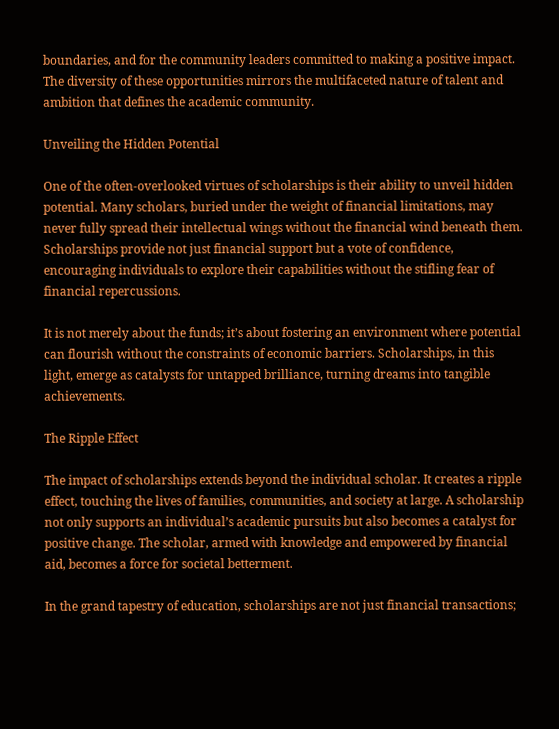boundaries, and for the community leaders committed to making a positive impact. The diversity of these opportunities mirrors the multifaceted nature of talent and ambition that defines the academic community.

Unveiling the Hidden Potential

One of the often-overlooked virtues of scholarships is their ability to unveil hidden potential. Many scholars, buried under the weight of financial limitations, may never fully spread their intellectual wings without the financial wind beneath them. Scholarships provide not just financial support but a vote of confidence, encouraging individuals to explore their capabilities without the stifling fear of financial repercussions.

It is not merely about the funds; it’s about fostering an environment where potential can flourish without the constraints of economic barriers. Scholarships, in this light, emerge as catalysts for untapped brilliance, turning dreams into tangible achievements.

The Ripple Effect

The impact of scholarships extends beyond the individual scholar. It creates a ripple effect, touching the lives of families, communities, and society at large. A scholarship not only supports an individual’s academic pursuits but also becomes a catalyst for positive change. The scholar, armed with knowledge and empowered by financial aid, becomes a force for societal betterment.

In the grand tapestry of education, scholarships are not just financial transactions;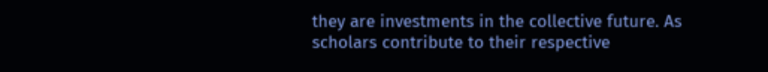they are investments in the collective future. As scholars contribute to their respective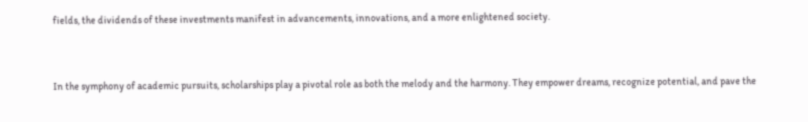fields, the dividends of these investments manifest in advancements, innovations, and a more enlightened society.


In the symphony of academic pursuits, scholarships play a pivotal role as both the melody and the harmony. They empower dreams, recognize potential, and pave the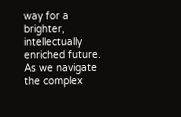way for a brighter, intellectually enriched future. As we navigate the complex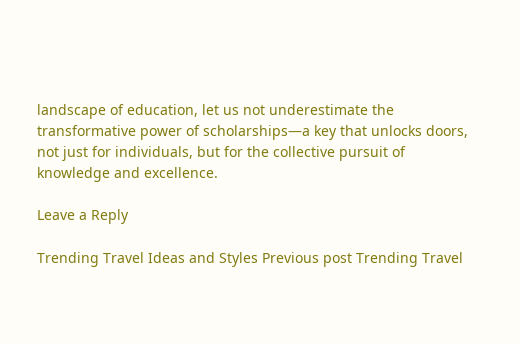landscape of education, let us not underestimate the transformative power of scholarships—a key that unlocks doors, not just for individuals, but for the collective pursuit of knowledge and excellence.

Leave a Reply

Trending Travel Ideas and Styles Previous post Trending Travel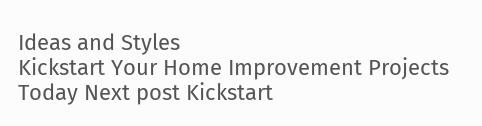Ideas and Styles
Kickstart Your Home Improvement Projects Today Next post Kickstart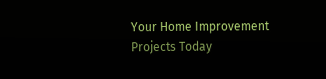Your Home Improvement Projects Today